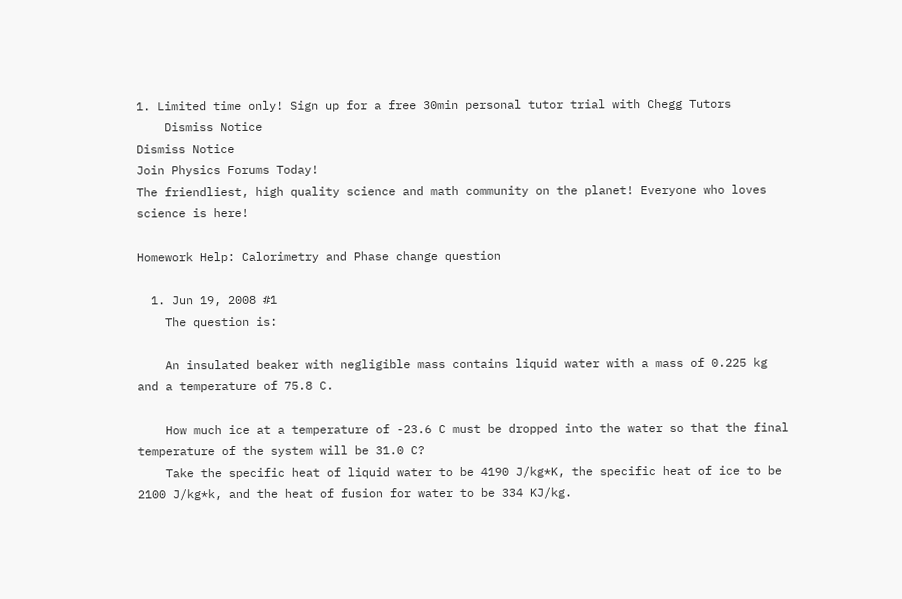1. Limited time only! Sign up for a free 30min personal tutor trial with Chegg Tutors
    Dismiss Notice
Dismiss Notice
Join Physics Forums Today!
The friendliest, high quality science and math community on the planet! Everyone who loves science is here!

Homework Help: Calorimetry and Phase change question

  1. Jun 19, 2008 #1
    The question is:

    An insulated beaker with negligible mass contains liquid water with a mass of 0.225 kg and a temperature of 75.8 C.

    How much ice at a temperature of -23.6 C must be dropped into the water so that the final temperature of the system will be 31.0 C?
    Take the specific heat of liquid water to be 4190 J/kg*K, the specific heat of ice to be 2100 J/kg*k, and the heat of fusion for water to be 334 KJ/kg.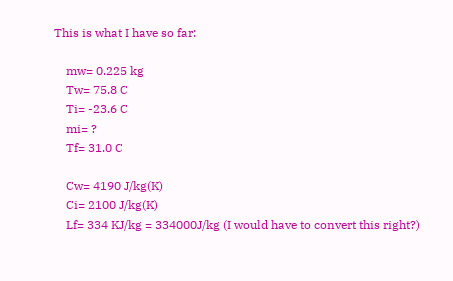This is what I have so far:

    mw= 0.225 kg
    Tw= 75.8 C
    Ti= -23.6 C
    mi= ?
    Tf= 31.0 C

    Cw= 4190 J/kg(K)
    Ci= 2100 J/kg(K)
    Lf= 334 KJ/kg = 334000J/kg (I would have to convert this right?)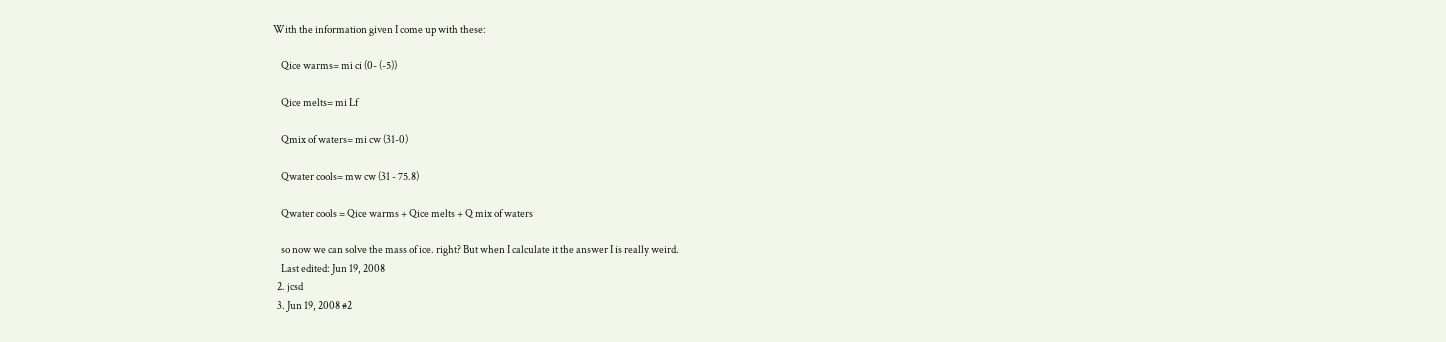With the information given I come up with these:

    Qice warms= mi ci (0- (-5))

    Qice melts= mi Lf

    Qmix of waters= mi cw (31-0)

    Qwater cools= mw cw (31 - 75.8)

    Qwater cools = Qice warms + Qice melts + Q mix of waters

    so now we can solve the mass of ice. right? But when I calculate it the answer I is really weird.
    Last edited: Jun 19, 2008
  2. jcsd
  3. Jun 19, 2008 #2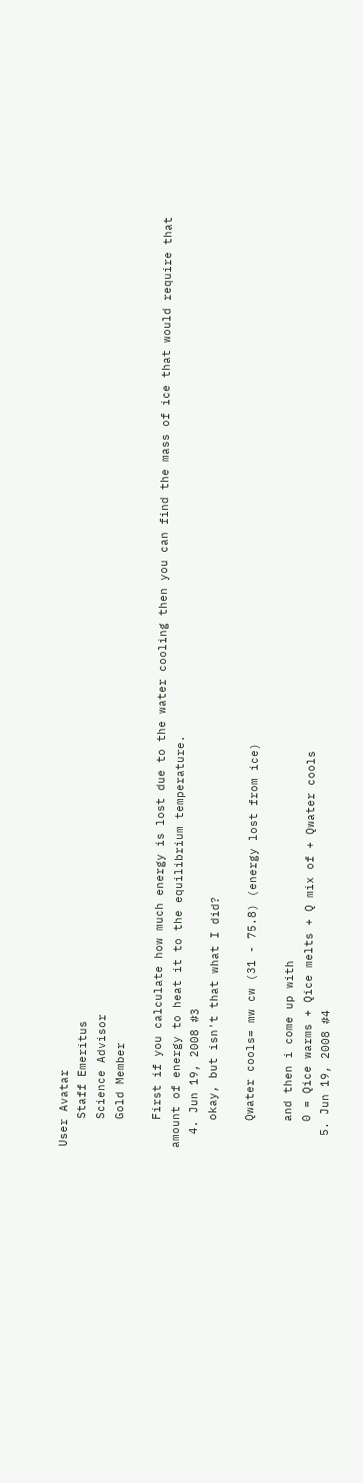User Avatar
    Staff Emeritus
    Science Advisor
    Gold Member

    First if you calculate how much energy is lost due to the water cooling then you can find the mass of ice that would require that amount of energy to heat it to the equilibrium temperature.
  4. Jun 19, 2008 #3
    okay, but isn't that what I did?

    Qwater cools= mw cw (31 - 75.8) (energy lost from ice)

    and then i come up with
    0 = Qice warms + Qice melts + Q mix of + Qwater cools
  5. Jun 19, 2008 #4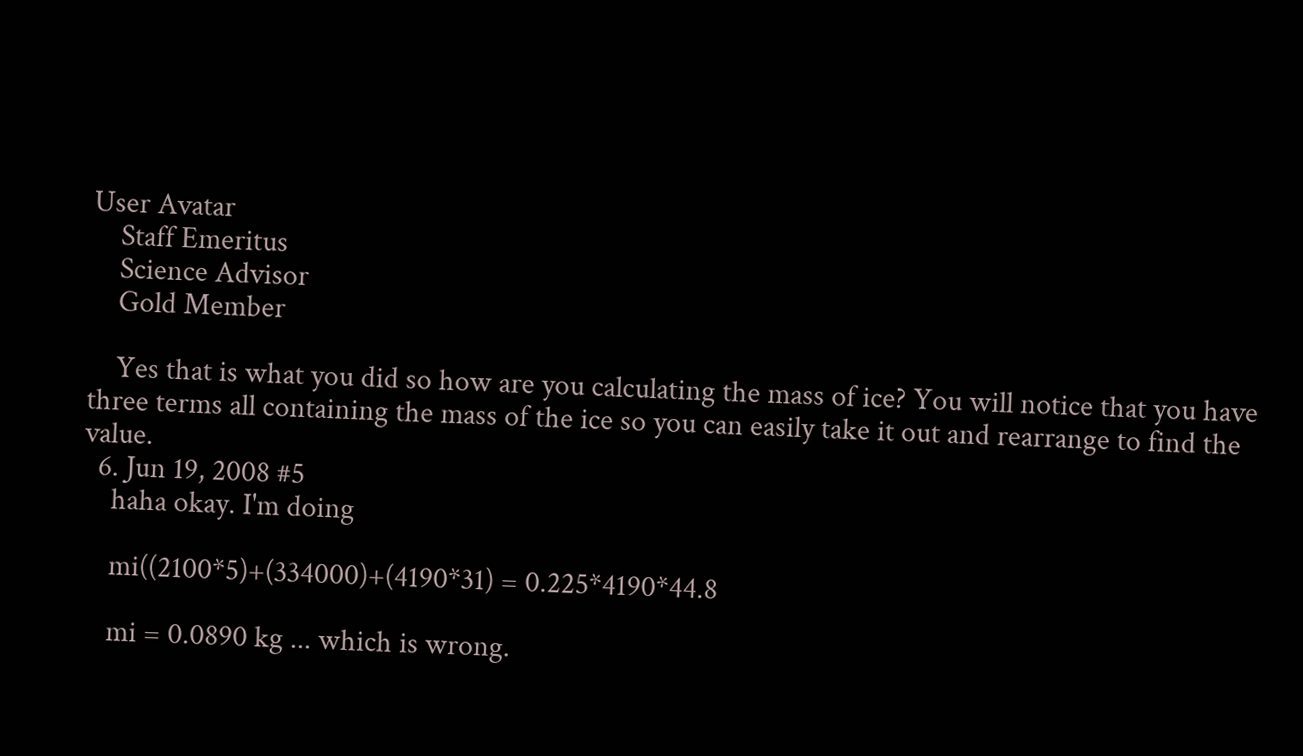User Avatar
    Staff Emeritus
    Science Advisor
    Gold Member

    Yes that is what you did so how are you calculating the mass of ice? You will notice that you have three terms all containing the mass of the ice so you can easily take it out and rearrange to find the value.
  6. Jun 19, 2008 #5
    haha okay. I'm doing

    mi((2100*5)+(334000)+(4190*31) = 0.225*4190*44.8

    mi = 0.0890 kg ... which is wrong.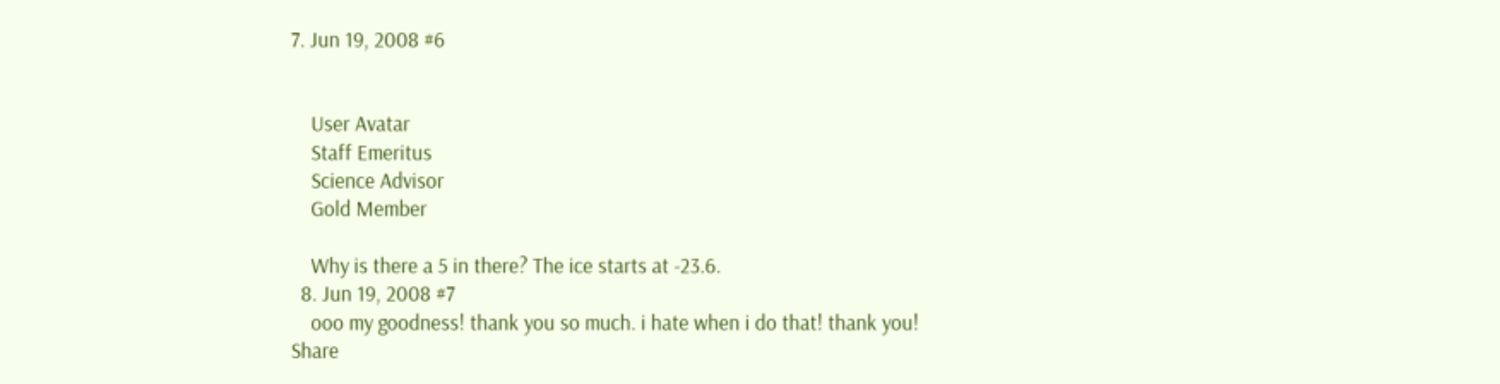7. Jun 19, 2008 #6


    User Avatar
    Staff Emeritus
    Science Advisor
    Gold Member

    Why is there a 5 in there? The ice starts at -23.6.
  8. Jun 19, 2008 #7
    ooo my goodness! thank you so much. i hate when i do that! thank you!
Share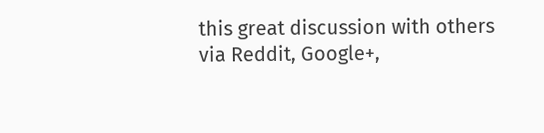this great discussion with others via Reddit, Google+,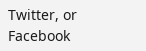Twitter, or Facebook